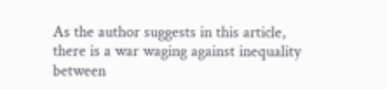As the author suggests in this article, there is a war waging against inequality between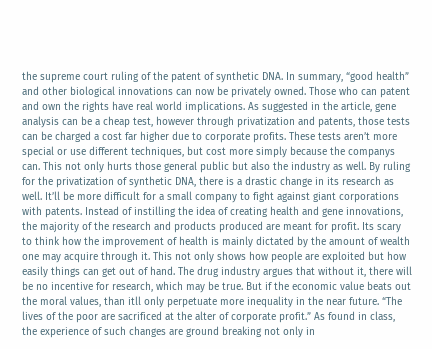the supreme court ruling of the patent of synthetic DNA. In summary, “good health” and other biological innovations can now be privately owned. Those who can patent and own the rights have real world implications. As suggested in the article, gene analysis can be a cheap test, however through privatization and patents, those tests can be charged a cost far higher due to corporate profits. These tests aren’t more special or use different techniques, but cost more simply because the companys can. This not only hurts those general public but also the industry as well. By ruling for the privatization of synthetic DNA, there is a drastic change in its research as well. It’ll be more difficult for a small company to fight against giant corporations with patents. Instead of instilling the idea of creating health and gene innovations, the majority of the research and products produced are meant for profit. Its scary to think how the improvement of health is mainly dictated by the amount of wealth one may acquire through it. This not only shows how people are exploited but how easily things can get out of hand. The drug industry argues that without it, there will be no incentive for research, which may be true. But if the economic value beats out the moral values, than itll only perpetuate more inequality in the near future. “The lives of the poor are sacrificed at the alter of corporate profit.” As found in class, the experience of such changes are ground breaking not only in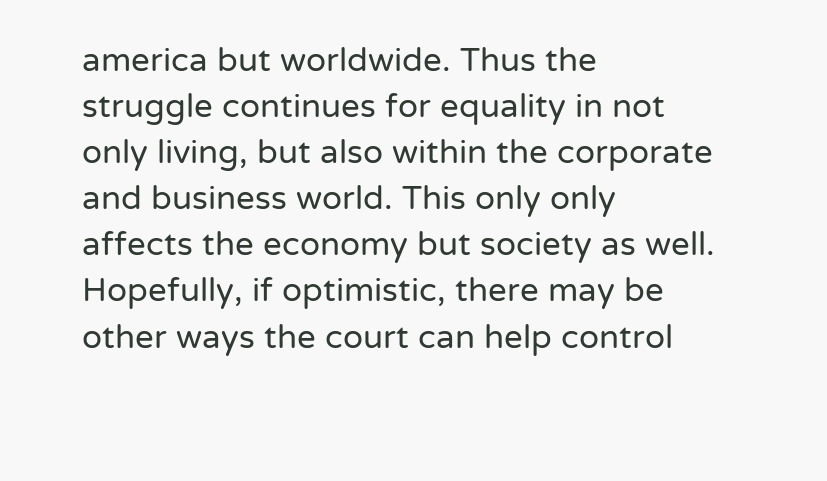america but worldwide. Thus the struggle continues for equality in not only living, but also within the corporate and business world. This only only affects the economy but society as well. Hopefully, if optimistic, there may be other ways the court can help control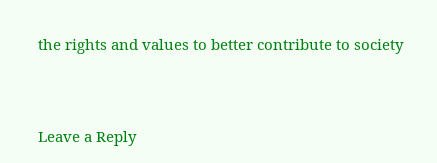the rights and values to better contribute to society



Leave a Reply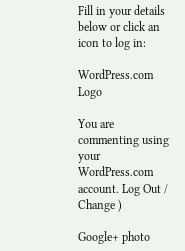Fill in your details below or click an icon to log in:

WordPress.com Logo

You are commenting using your WordPress.com account. Log Out /  Change )

Google+ photo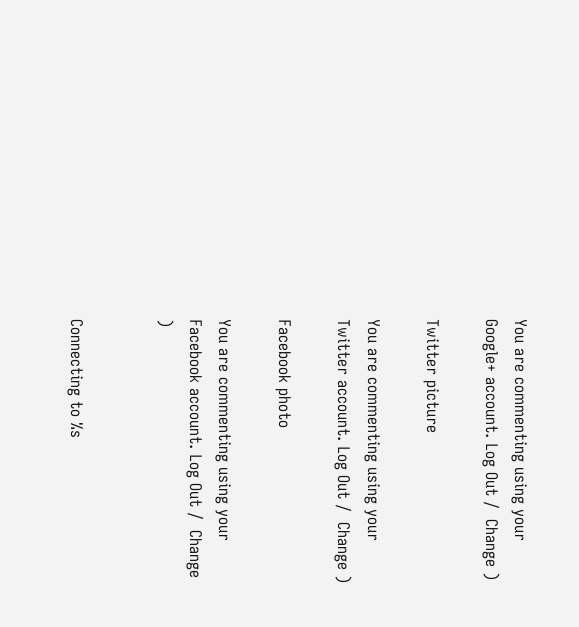You are commenting using your Google+ account. Log Out /  Change )

Twitter picture

You are commenting using your Twitter account. Log Out /  Change )

Facebook photo

You are commenting using your Facebook account. Log Out /  Change )


Connecting to %s